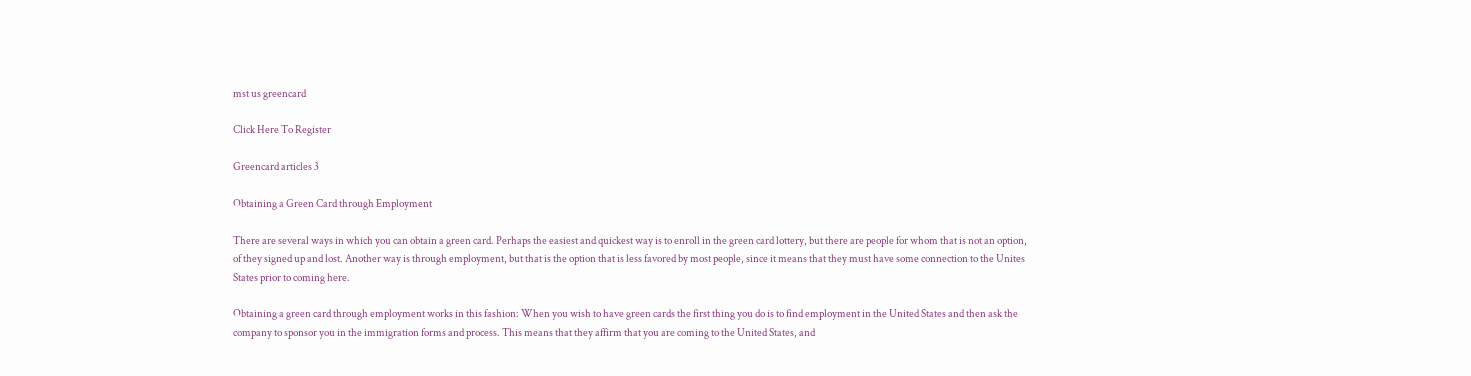mst us greencard

Click Here To Register

Greencard articles 3

Obtaining a Green Card through Employment

There are several ways in which you can obtain a green card. Perhaps the easiest and quickest way is to enroll in the green card lottery, but there are people for whom that is not an option, of they signed up and lost. Another way is through employment, but that is the option that is less favored by most people, since it means that they must have some connection to the Unites States prior to coming here.

Obtaining a green card through employment works in this fashion: When you wish to have green cards the first thing you do is to find employment in the United States and then ask the company to sponsor you in the immigration forms and process. This means that they affirm that you are coming to the United States, and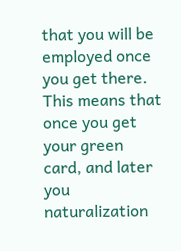that you will be employed once you get there. This means that once you get your green card, and later you naturalization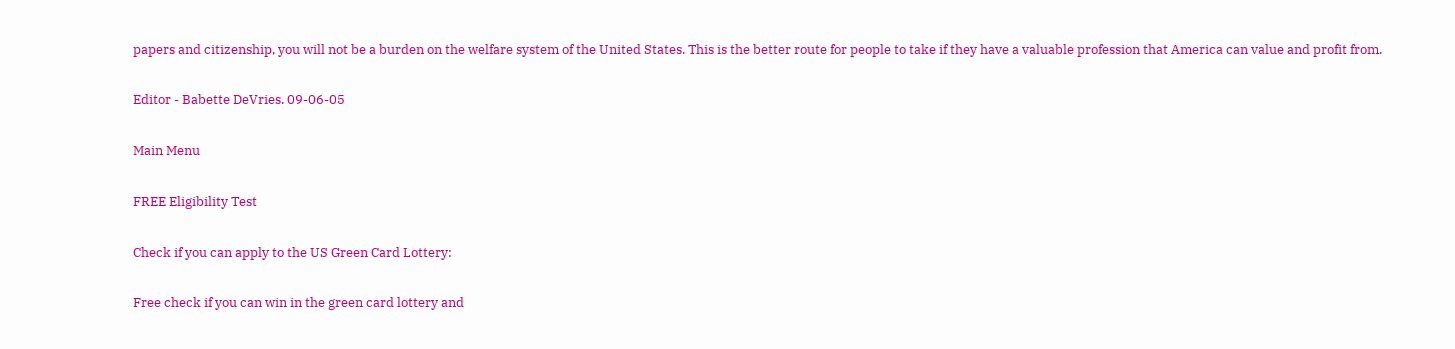papers and citizenship, you will not be a burden on the welfare system of the United States. This is the better route for people to take if they have a valuable profession that America can value and profit from.

Editor - Babette DeVries. 09-06-05

Main Menu

FREE Eligibility Test

Check if you can apply to the US Green Card Lottery:

Free check if you can win in the green card lottery and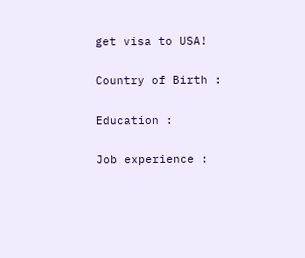get visa to USA!

Country of Birth :

Education :

Job experience :